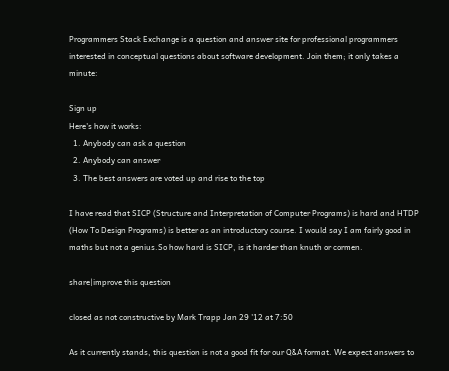Programmers Stack Exchange is a question and answer site for professional programmers interested in conceptual questions about software development. Join them; it only takes a minute:

Sign up
Here's how it works:
  1. Anybody can ask a question
  2. Anybody can answer
  3. The best answers are voted up and rise to the top

I have read that SICP (Structure and Interpretation of Computer Programs) is hard and HTDP (How To Design Programs) is better as an introductory course. I would say I am fairly good in maths but not a genius.So how hard is SICP, is it harder than knuth or cormen.

share|improve this question

closed as not constructive by Mark Trapp Jan 29 '12 at 7:50

As it currently stands, this question is not a good fit for our Q&A format. We expect answers to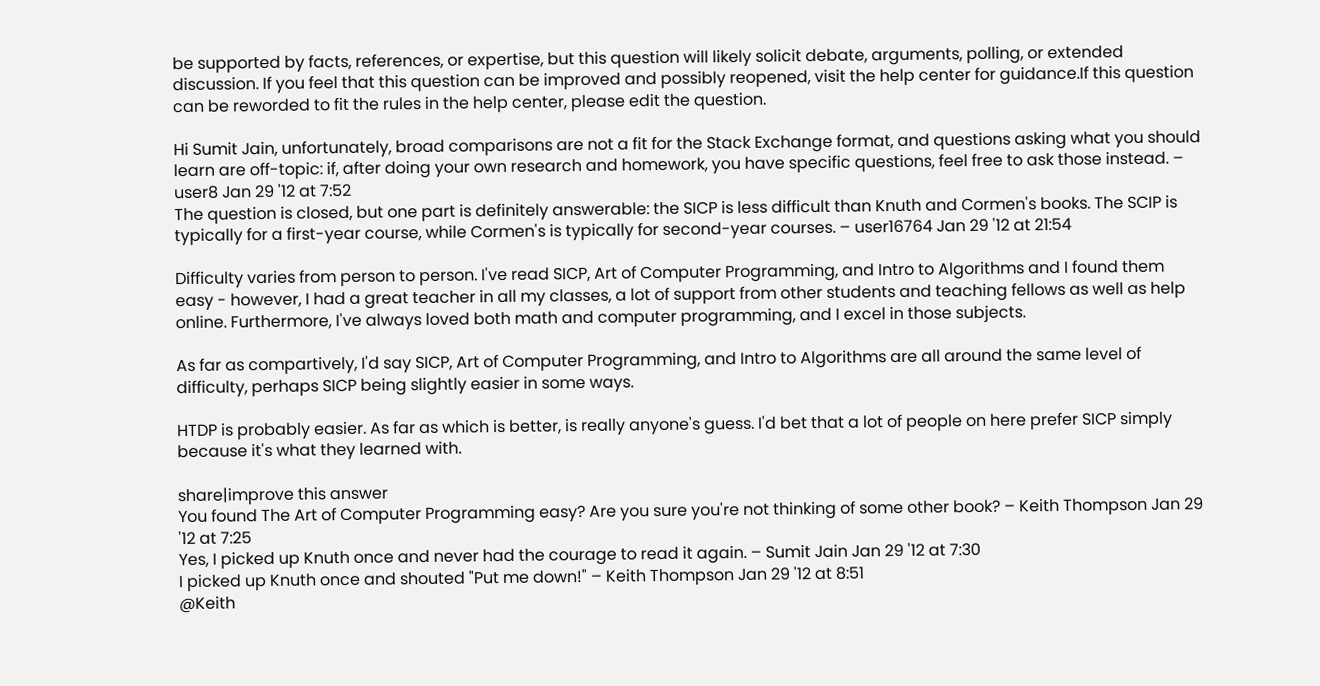be supported by facts, references, or expertise, but this question will likely solicit debate, arguments, polling, or extended discussion. If you feel that this question can be improved and possibly reopened, visit the help center for guidance.If this question can be reworded to fit the rules in the help center, please edit the question.

Hi Sumit Jain, unfortunately, broad comparisons are not a fit for the Stack Exchange format, and questions asking what you should learn are off-topic: if, after doing your own research and homework, you have specific questions, feel free to ask those instead. – user8 Jan 29 '12 at 7:52
The question is closed, but one part is definitely answerable: the SICP is less difficult than Knuth and Cormen's books. The SCIP is typically for a first-year course, while Cormen's is typically for second-year courses. – user16764 Jan 29 '12 at 21:54

Difficulty varies from person to person. I've read SICP, Art of Computer Programming, and Intro to Algorithms and I found them easy - however, I had a great teacher in all my classes, a lot of support from other students and teaching fellows as well as help online. Furthermore, I've always loved both math and computer programming, and I excel in those subjects.

As far as compartively, I'd say SICP, Art of Computer Programming, and Intro to Algorithms are all around the same level of difficulty, perhaps SICP being slightly easier in some ways.

HTDP is probably easier. As far as which is better, is really anyone's guess. I'd bet that a lot of people on here prefer SICP simply because it's what they learned with.

share|improve this answer
You found The Art of Computer Programming easy? Are you sure you're not thinking of some other book? – Keith Thompson Jan 29 '12 at 7:25
Yes, I picked up Knuth once and never had the courage to read it again. – Sumit Jain Jan 29 '12 at 7:30
I picked up Knuth once and shouted "Put me down!" – Keith Thompson Jan 29 '12 at 8:51
@Keith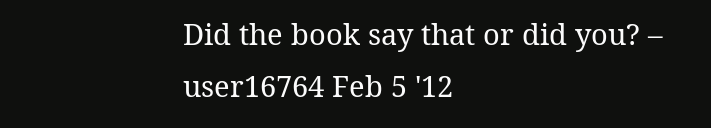Did the book say that or did you? – user16764 Feb 5 '12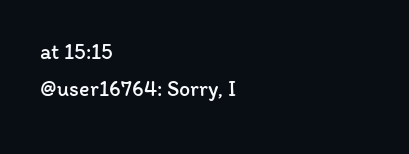at 15:15
@user16764: Sorry, I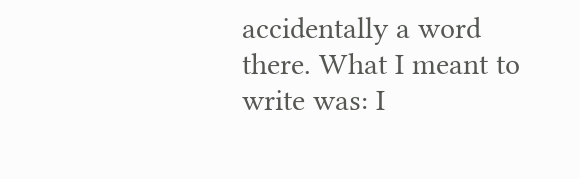accidentally a word there. What I meant to write was: I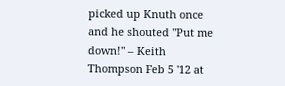picked up Knuth once and he shouted "Put me down!" – Keith Thompson Feb 5 '12 at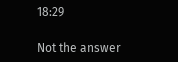18:29

Not the answer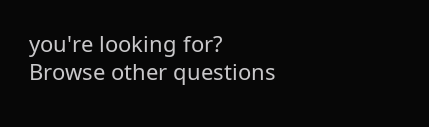you're looking for? Browse other questions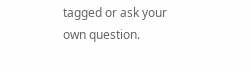tagged or ask your own question.